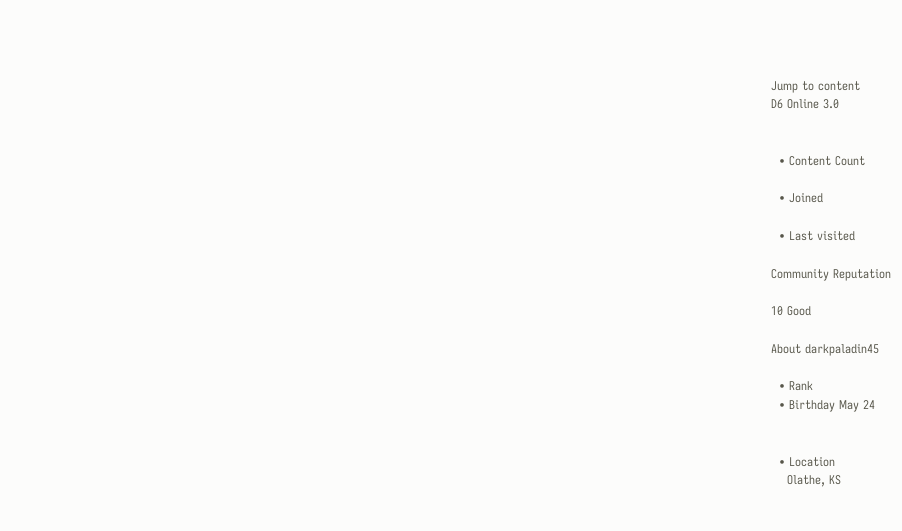Jump to content
D6 Online 3.0


  • Content Count

  • Joined

  • Last visited

Community Reputation

10 Good

About darkpaladin45

  • Rank
  • Birthday May 24


  • Location
    Olathe, KS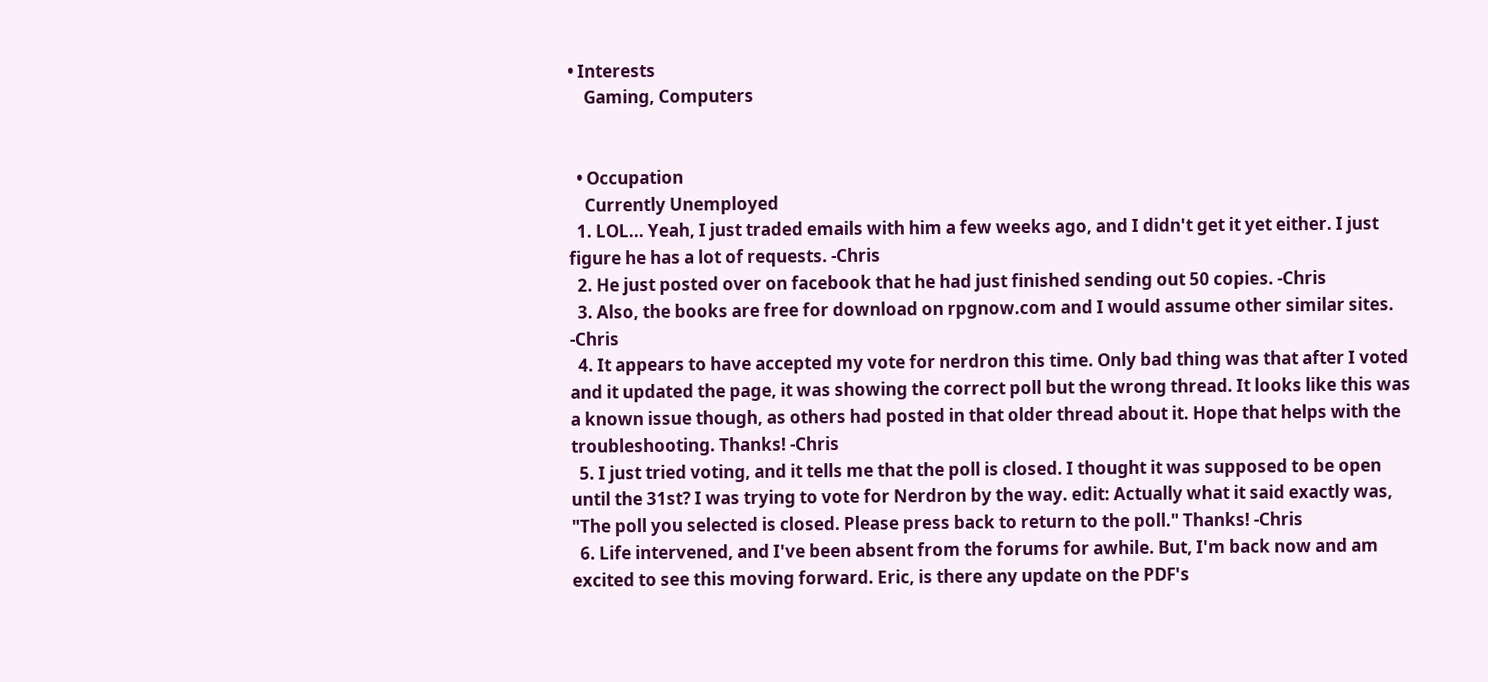• Interests
    Gaming, Computers


  • Occupation
    Currently Unemployed
  1. LOL... Yeah, I just traded emails with him a few weeks ago, and I didn't get it yet either. I just figure he has a lot of requests. -Chris
  2. He just posted over on facebook that he had just finished sending out 50 copies. -Chris
  3. Also, the books are free for download on rpgnow.com and I would assume other similar sites. -Chris
  4. It appears to have accepted my vote for nerdron this time. Only bad thing was that after I voted and it updated the page, it was showing the correct poll but the wrong thread. It looks like this was a known issue though, as others had posted in that older thread about it. Hope that helps with the troubleshooting. Thanks! -Chris
  5. I just tried voting, and it tells me that the poll is closed. I thought it was supposed to be open until the 31st? I was trying to vote for Nerdron by the way. edit: Actually what it said exactly was, "The poll you selected is closed. Please press back to return to the poll." Thanks! -Chris
  6. Life intervened, and I've been absent from the forums for awhile. But, I'm back now and am excited to see this moving forward. Eric, is there any update on the PDF's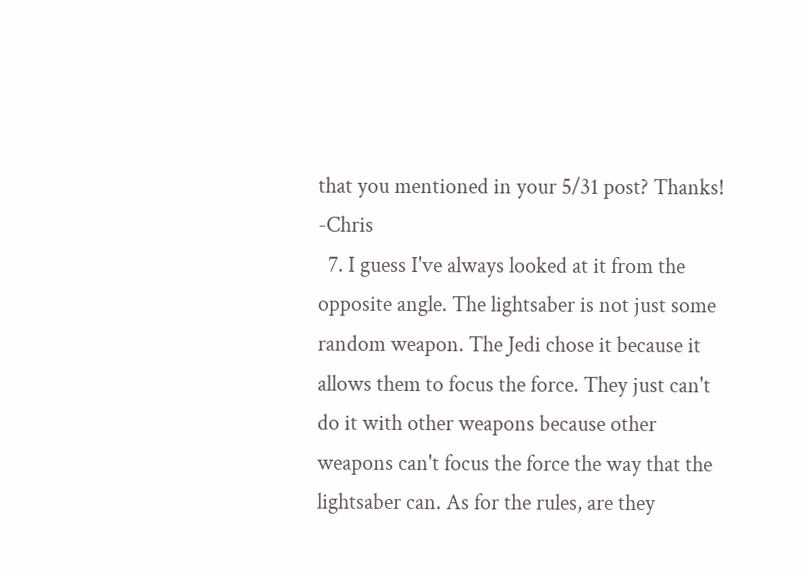that you mentioned in your 5/31 post? Thanks! -Chris
  7. I guess I've always looked at it from the opposite angle. The lightsaber is not just some random weapon. The Jedi chose it because it allows them to focus the force. They just can't do it with other weapons because other weapons can't focus the force the way that the lightsaber can. As for the rules, are they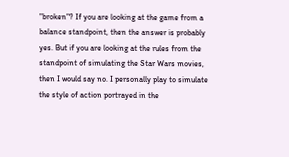"broken"? If you are looking at the game from a balance standpoint, then the answer is probably yes. But if you are looking at the rules from the standpoint of simulating the Star Wars movies, then I would say no. I personally play to simulate the style of action portrayed in the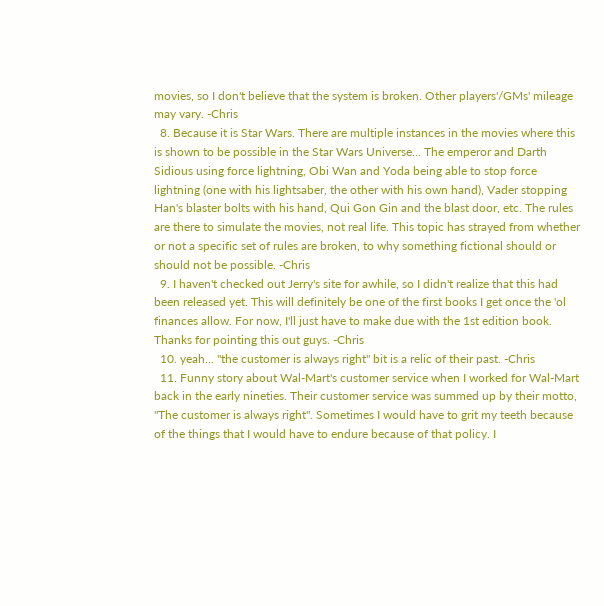movies, so I don't believe that the system is broken. Other players'/GMs' mileage may vary. -Chris
  8. Because it is Star Wars. There are multiple instances in the movies where this is shown to be possible in the Star Wars Universe... The emperor and Darth Sidious using force lightning, Obi Wan and Yoda being able to stop force lightning (one with his lightsaber, the other with his own hand), Vader stopping Han's blaster bolts with his hand, Qui Gon Gin and the blast door, etc. The rules are there to simulate the movies, not real life. This topic has strayed from whether or not a specific set of rules are broken, to why something fictional should or should not be possible. -Chris
  9. I haven't checked out Jerry's site for awhile, so I didn't realize that this had been released yet. This will definitely be one of the first books I get once the 'ol finances allow. For now, I'll just have to make due with the 1st edition book. Thanks for pointing this out guys. -Chris
  10. yeah... "the customer is always right" bit is a relic of their past. -Chris
  11. Funny story about Wal-Mart's customer service when I worked for Wal-Mart back in the early nineties. Their customer service was summed up by their motto, "The customer is always right". Sometimes I would have to grit my teeth because of the things that I would have to endure because of that policy. I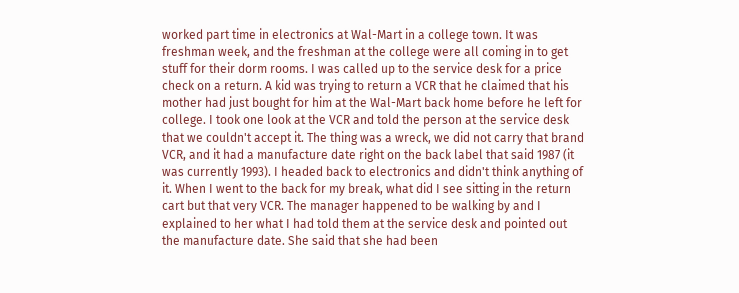worked part time in electronics at Wal-Mart in a college town. It was freshman week, and the freshman at the college were all coming in to get stuff for their dorm rooms. I was called up to the service desk for a price check on a return. A kid was trying to return a VCR that he claimed that his mother had just bought for him at the Wal-Mart back home before he left for college. I took one look at the VCR and told the person at the service desk that we couldn't accept it. The thing was a wreck, we did not carry that brand VCR, and it had a manufacture date right on the back label that said 1987 (it was currently 1993). I headed back to electronics and didn't think anything of it. When I went to the back for my break, what did I see sitting in the return cart but that very VCR. The manager happened to be walking by and I explained to her what I had told them at the service desk and pointed out the manufacture date. She said that she had been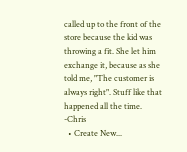called up to the front of the store because the kid was throwing a fit. She let him exchange it, because as she told me, "The customer is always right". Stuff like that happened all the time. -Chris
  • Create New...